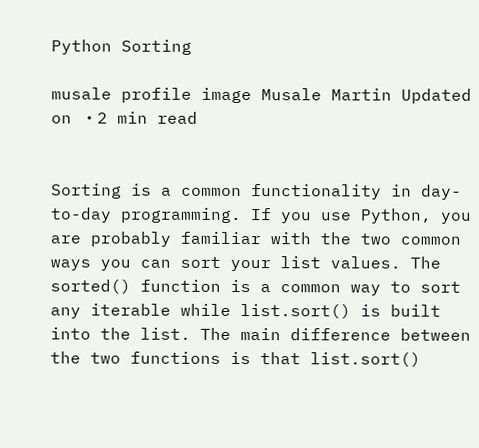Python Sorting

musale profile image Musale Martin Updated on ・2 min read


Sorting is a common functionality in day-to-day programming. If you use Python, you are probably familiar with the two common ways you can sort your list values. The sorted() function is a common way to sort any iterable while list.sort() is built into the list. The main difference between the two functions is that list.sort()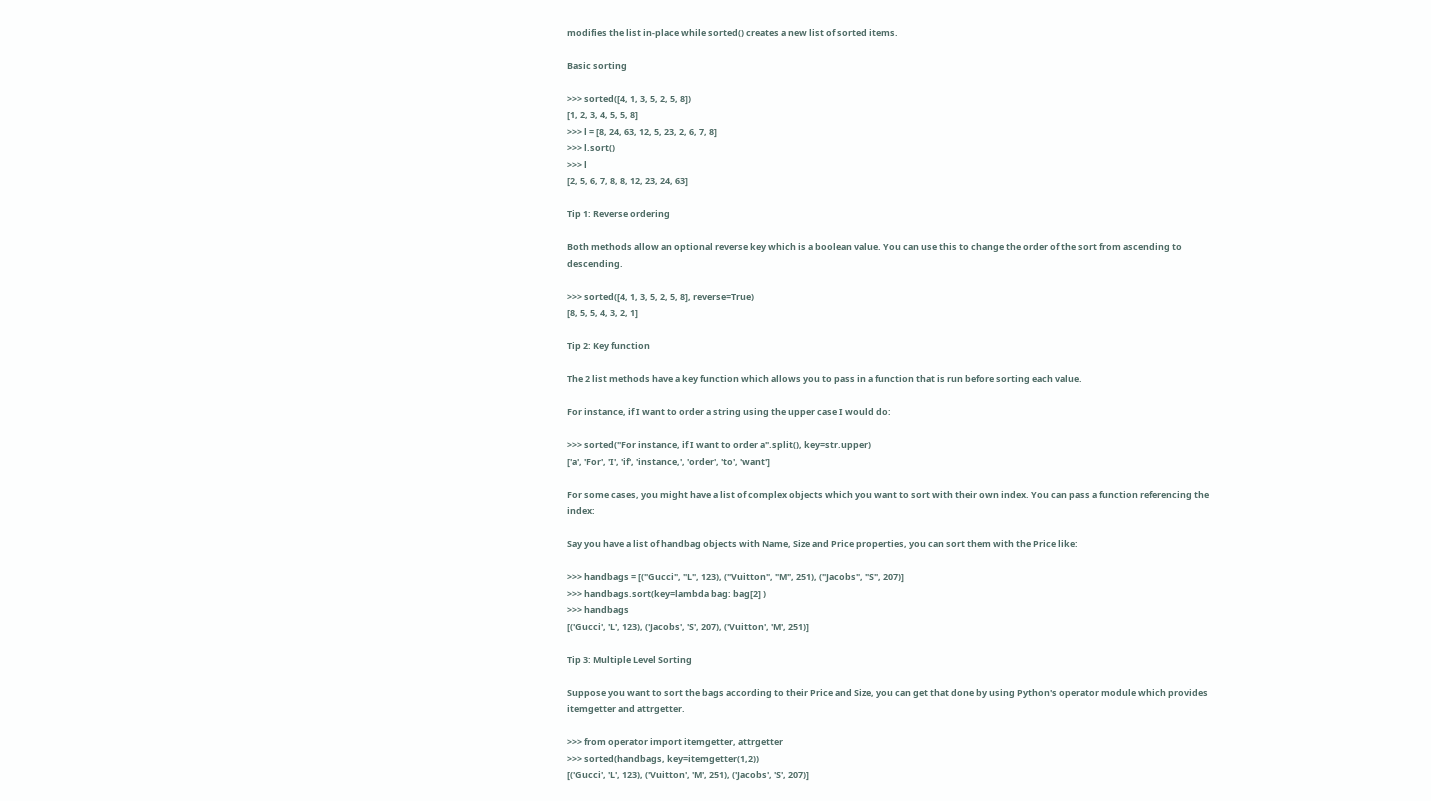modifies the list in-place while sorted() creates a new list of sorted items.

Basic sorting

>>> sorted([4, 1, 3, 5, 2, 5, 8])
[1, 2, 3, 4, 5, 5, 8]
>>> l = [8, 24, 63, 12, 5, 23, 2, 6, 7, 8]
>>> l.sort()
>>> l
[2, 5, 6, 7, 8, 8, 12, 23, 24, 63]

Tip 1: Reverse ordering

Both methods allow an optional reverse key which is a boolean value. You can use this to change the order of the sort from ascending to descending.

>>> sorted([4, 1, 3, 5, 2, 5, 8], reverse=True)
[8, 5, 5, 4, 3, 2, 1]

Tip 2: Key function

The 2 list methods have a key function which allows you to pass in a function that is run before sorting each value.

For instance, if I want to order a string using the upper case I would do:

>>> sorted("For instance, if I want to order a".split(), key=str.upper)
['a', 'For', 'I', 'if', 'instance,', 'order', 'to', 'want']

For some cases, you might have a list of complex objects which you want to sort with their own index. You can pass a function referencing the index:

Say you have a list of handbag objects with Name, Size and Price properties, you can sort them with the Price like:

>>> handbags = [("Gucci", "L", 123), ("Vuitton", "M", 251), ("Jacobs", "S", 207)]
>>> handbags.sort(key=lambda bag: bag[2] )
>>> handbags
[('Gucci', 'L', 123), ('Jacobs', 'S', 207), ('Vuitton', 'M', 251)]

Tip 3: Multiple Level Sorting

Suppose you want to sort the bags according to their Price and Size, you can get that done by using Python's operator module which provides itemgetter and attrgetter.

>>> from operator import itemgetter, attrgetter
>>> sorted(handbags, key=itemgetter(1,2))
[('Gucci', 'L', 123), ('Vuitton', 'M', 251), ('Jacobs', 'S', 207)]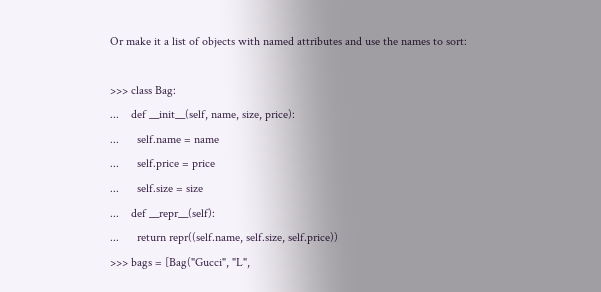Or make it a list of objects with named attributes and use the names to sort:

>>> class Bag:
...    def __init__(self, name, size, price):
...      self.name = name
...      self.price = price
...      self.size = size
...    def __repr__(self):
...      return repr((self.name, self.size, self.price))
>>> bags = [Bag("Gucci", "L",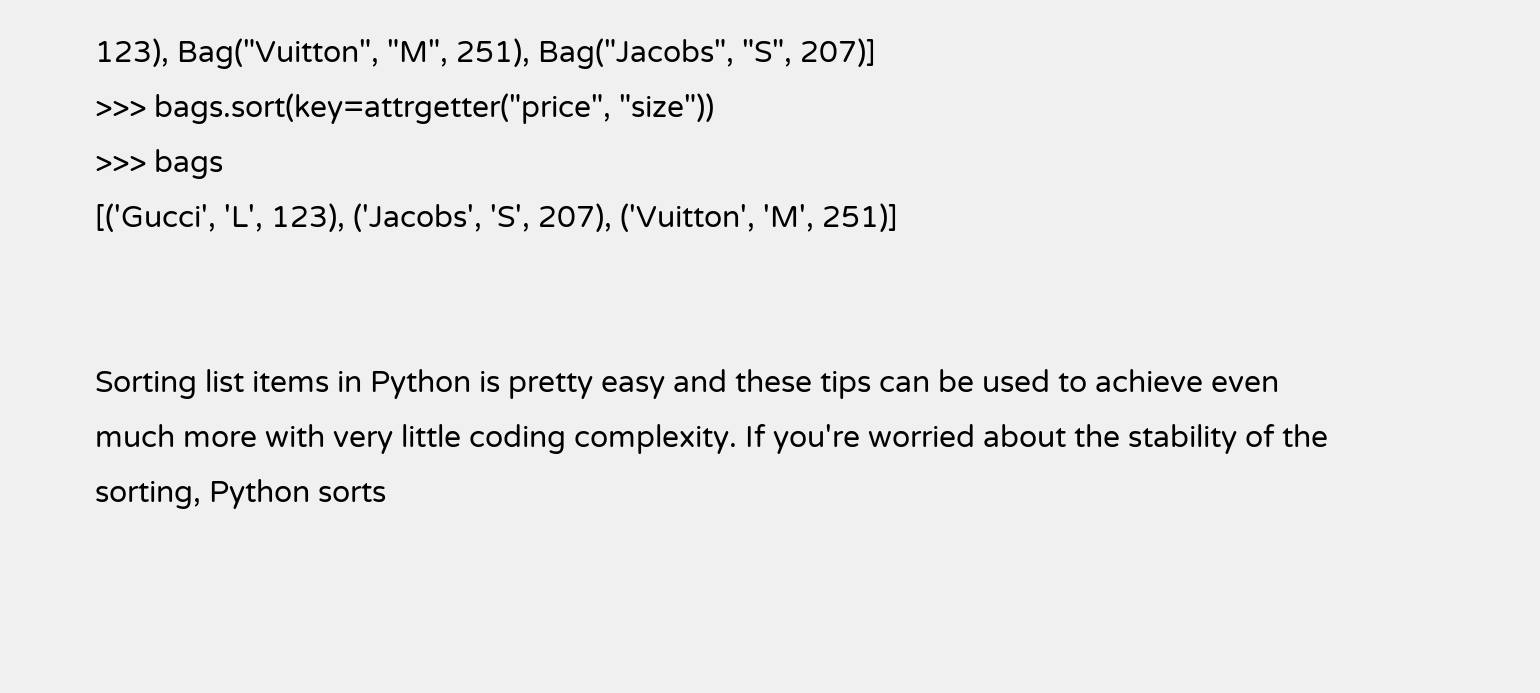123), Bag("Vuitton", "M", 251), Bag("Jacobs", "S", 207)]
>>> bags.sort(key=attrgetter("price", "size"))
>>> bags
[('Gucci', 'L', 123), ('Jacobs', 'S', 207), ('Vuitton', 'M', 251)]


Sorting list items in Python is pretty easy and these tips can be used to achieve even much more with very little coding complexity. If you're worried about the stability of the sorting, Python sorts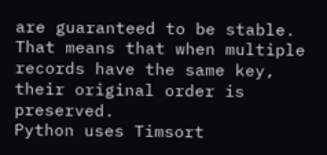are guaranteed to be stable. That means that when multiple records have the same key, their original order is preserved.
Python uses Timsort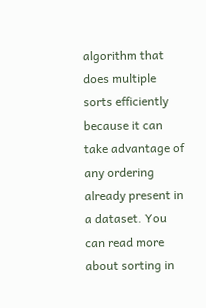algorithm that does multiple sorts efficiently because it can take advantage of any ordering already present in a dataset. You can read more about sorting in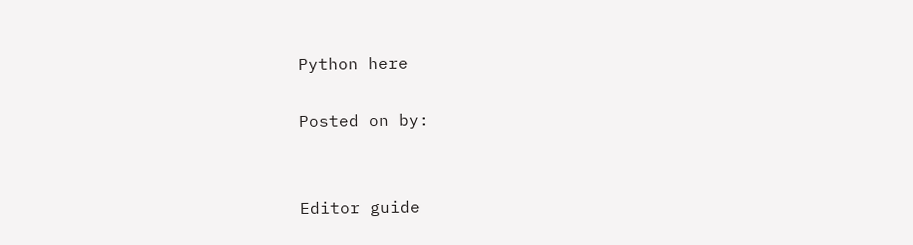Python here

Posted on by:


Editor guide